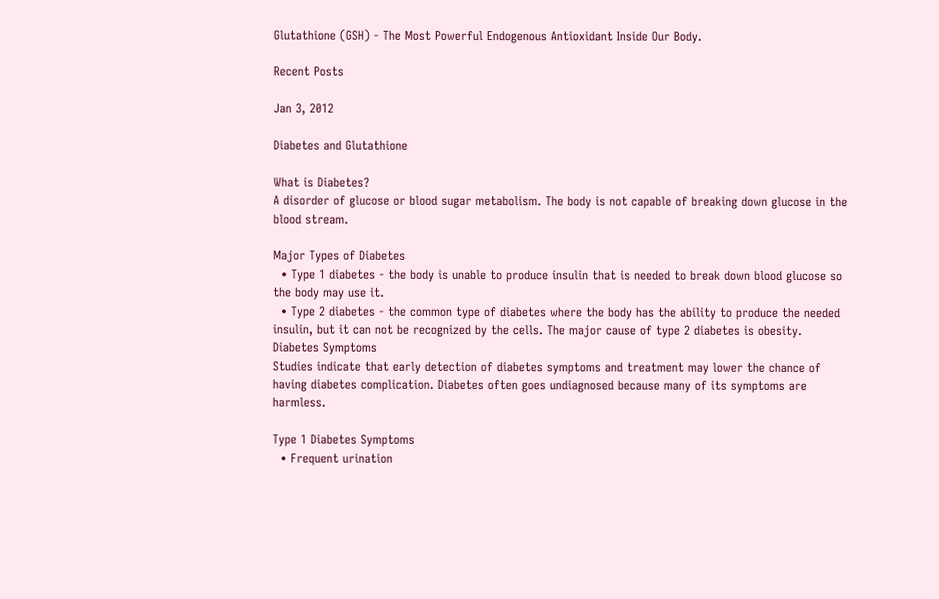Glutathione (GSH) - The Most Powerful Endogenous Antioxidant Inside Our Body.

Recent Posts

Jan 3, 2012

Diabetes and Glutathione

What is Diabetes?
A disorder of glucose or blood sugar metabolism. The body is not capable of breaking down glucose in the blood stream.

Major Types of Diabetes
  • Type 1 diabetes - the body is unable to produce insulin that is needed to break down blood glucose so the body may use it.
  • Type 2 diabetes - the common type of diabetes where the body has the ability to produce the needed insulin, but it can not be recognized by the cells. The major cause of type 2 diabetes is obesity.
Diabetes Symptoms
Studies indicate that early detection of diabetes symptoms and treatment may lower the chance of having diabetes complication. Diabetes often goes undiagnosed because many of its symptoms are harmless.

Type 1 Diabetes Symptoms
  • Frequent urination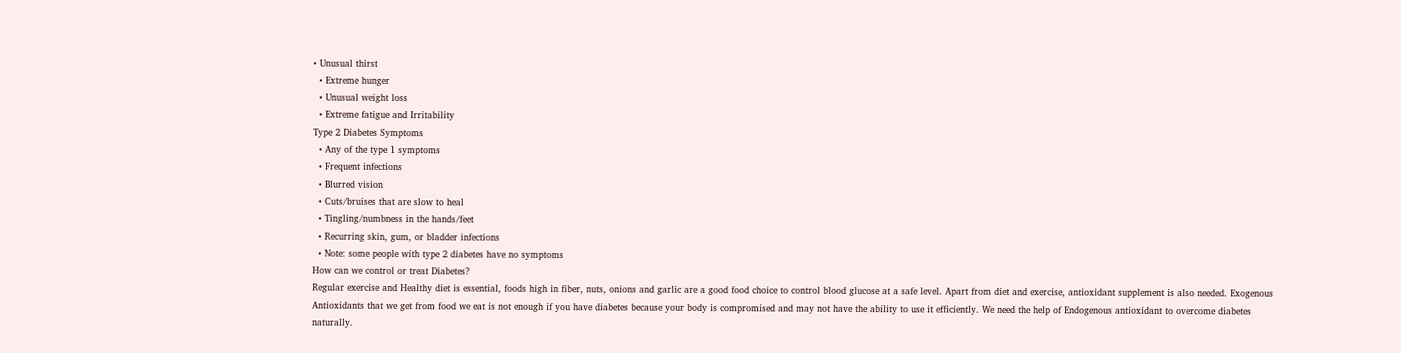• Unusual thirst
  • Extreme hunger
  • Unusual weight loss
  • Extreme fatigue and Irritability
Type 2 Diabetes Symptoms
  • Any of the type 1 symptoms
  • Frequent infections
  • Blurred vision
  • Cuts/bruises that are slow to heal
  • Tingling/numbness in the hands/feet
  • Recurring skin, gum, or bladder infections
  • Note: some people with type 2 diabetes have no symptoms
How can we control or treat Diabetes?
Regular exercise and Healthy diet is essential, foods high in fiber, nuts, onions and garlic are a good food choice to control blood glucose at a safe level. Apart from diet and exercise, antioxidant supplement is also needed. Exogenous Antioxidants that we get from food we eat is not enough if you have diabetes because your body is compromised and may not have the ability to use it efficiently. We need the help of Endogenous antioxidant to overcome diabetes naturally.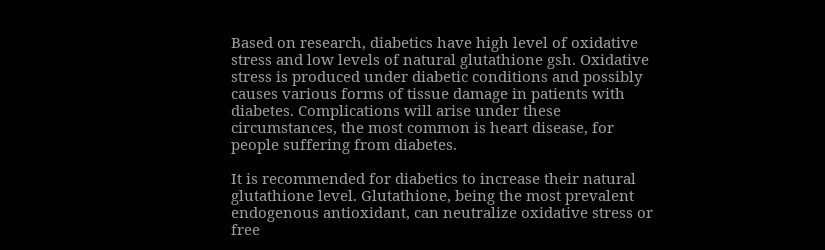Based on research, diabetics have high level of oxidative stress and low levels of natural glutathione gsh. Oxidative stress is produced under diabetic conditions and possibly causes various forms of tissue damage in patients with diabetes. Complications will arise under these circumstances, the most common is heart disease, for people suffering from diabetes.

It is recommended for diabetics to increase their natural glutathione level. Glutathione, being the most prevalent endogenous antioxidant, can neutralize oxidative stress or free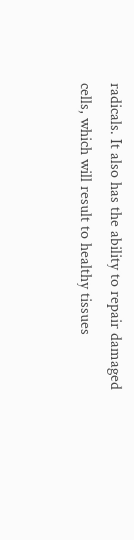radicals. It also has the ability to repair damaged cells, which will result to healthy tissues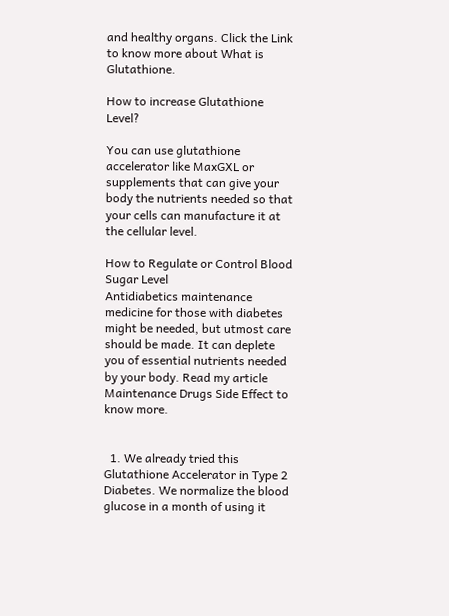and healthy organs. Click the Link to know more about What is Glutathione.

How to increase Glutathione Level?

You can use glutathione accelerator like MaxGXL or supplements that can give your body the nutrients needed so that your cells can manufacture it at the cellular level.

How to Regulate or Control Blood Sugar Level
Antidiabetics maintenance medicine for those with diabetes might be needed, but utmost care should be made. It can deplete you of essential nutrients needed by your body. Read my article Maintenance Drugs Side Effect to know more.


  1. We already tried this Glutathione Accelerator in Type 2 Diabetes. We normalize the blood glucose in a month of using it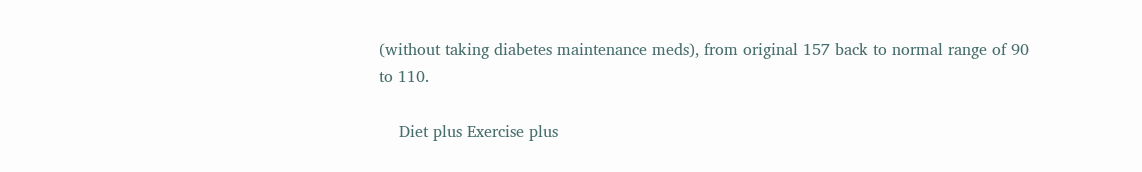(without taking diabetes maintenance meds), from original 157 back to normal range of 90 to 110.

    Diet plus Exercise plus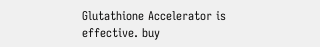Glutathione Accelerator is effective. buy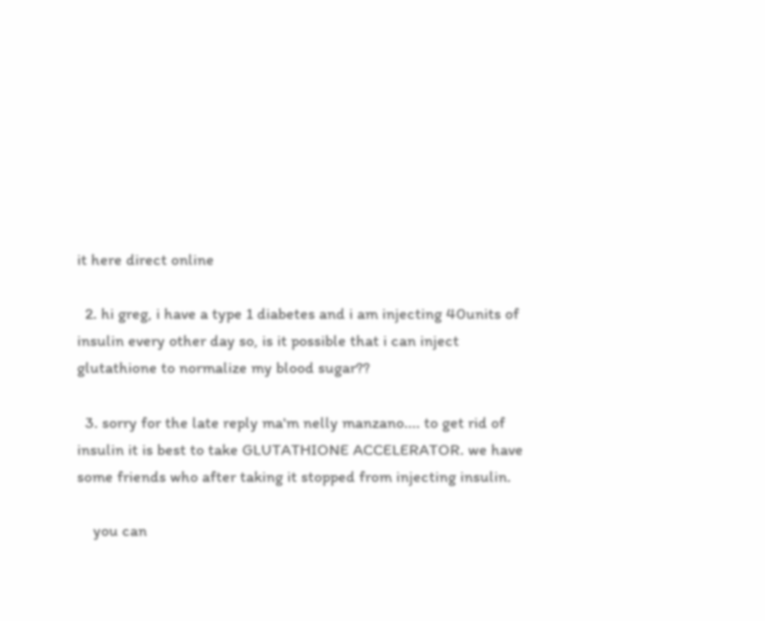it here direct online

  2. hi greg, i have a type 1 diabetes and i am injecting 40units of insulin every other day so, is it possible that i can inject glutathione to normalize my blood sugar??

  3. sorry for the late reply ma'm nelly manzano.... to get rid of insulin it is best to take GLUTATHIONE ACCELERATOR. we have some friends who after taking it stopped from injecting insulin.

    you can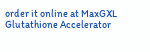order it online at MaxGXL Glutathione Accelerator